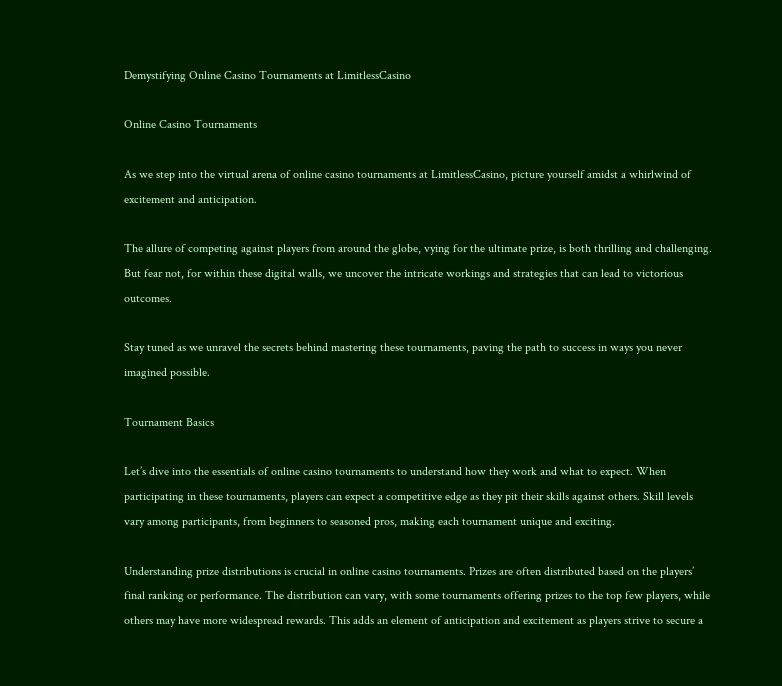Demystifying Online Casino Tournaments at LimitlessCasino

Online Casino Tournaments

As we step into the virtual arena of online casino tournaments at LimitlessCasino, picture yourself amidst a whirlwind of excitement and anticipation.

The allure of competing against players from around the globe, vying for the ultimate prize, is both thrilling and challenging. But fear not, for within these digital walls, we uncover the intricate workings and strategies that can lead to victorious outcomes.

Stay tuned as we unravel the secrets behind mastering these tournaments, paving the path to success in ways you never imagined possible.

Tournament Basics

Let’s dive into the essentials of online casino tournaments to understand how they work and what to expect. When participating in these tournaments, players can expect a competitive edge as they pit their skills against others. Skill levels vary among participants, from beginners to seasoned pros, making each tournament unique and exciting.

Understanding prize distributions is crucial in online casino tournaments. Prizes are often distributed based on the players’ final ranking or performance. The distribution can vary, with some tournaments offering prizes to the top few players, while others may have more widespread rewards. This adds an element of anticipation and excitement as players strive to secure a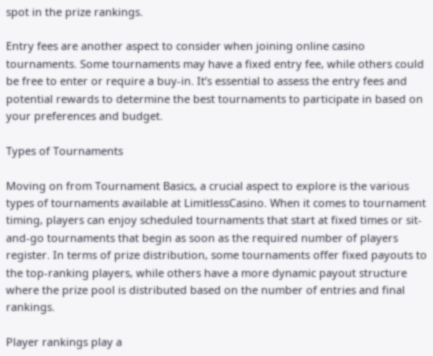spot in the prize rankings.

Entry fees are another aspect to consider when joining online casino tournaments. Some tournaments may have a fixed entry fee, while others could be free to enter or require a buy-in. It’s essential to assess the entry fees and potential rewards to determine the best tournaments to participate in based on your preferences and budget.

Types of Tournaments

Moving on from Tournament Basics, a crucial aspect to explore is the various types of tournaments available at LimitlessCasino. When it comes to tournament timing, players can enjoy scheduled tournaments that start at fixed times or sit-and-go tournaments that begin as soon as the required number of players register. In terms of prize distribution, some tournaments offer fixed payouts to the top-ranking players, while others have a more dynamic payout structure where the prize pool is distributed based on the number of entries and final rankings.

Player rankings play a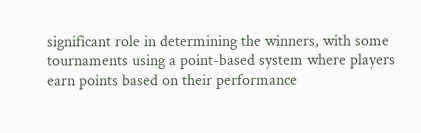significant role in determining the winners, with some tournaments using a point-based system where players earn points based on their performance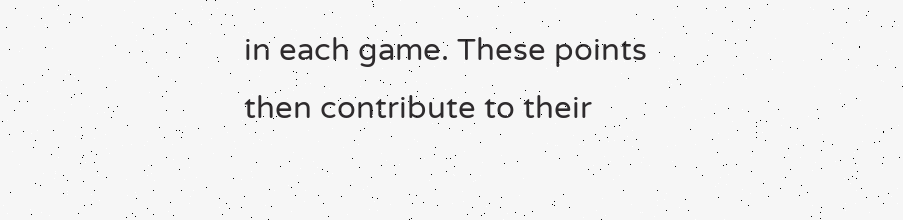in each game. These points then contribute to their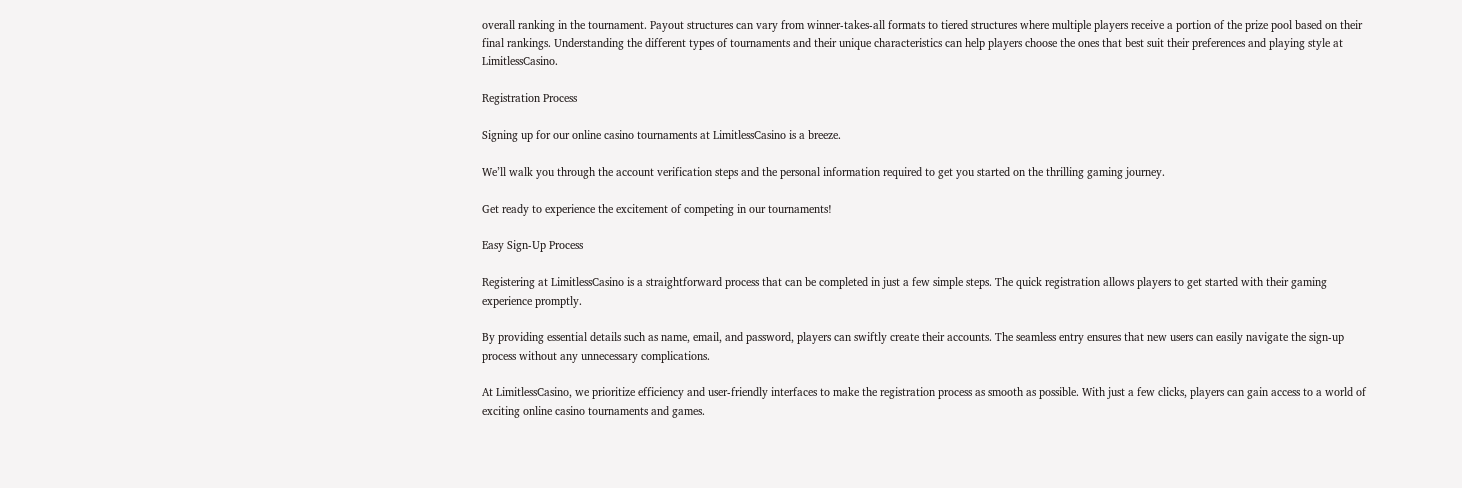overall ranking in the tournament. Payout structures can vary from winner-takes-all formats to tiered structures where multiple players receive a portion of the prize pool based on their final rankings. Understanding the different types of tournaments and their unique characteristics can help players choose the ones that best suit their preferences and playing style at LimitlessCasino.

Registration Process

Signing up for our online casino tournaments at LimitlessCasino is a breeze.

We’ll walk you through the account verification steps and the personal information required to get you started on the thrilling gaming journey.

Get ready to experience the excitement of competing in our tournaments!

Easy Sign-Up Process

Registering at LimitlessCasino is a straightforward process that can be completed in just a few simple steps. The quick registration allows players to get started with their gaming experience promptly.

By providing essential details such as name, email, and password, players can swiftly create their accounts. The seamless entry ensures that new users can easily navigate the sign-up process without any unnecessary complications.

At LimitlessCasino, we prioritize efficiency and user-friendly interfaces to make the registration process as smooth as possible. With just a few clicks, players can gain access to a world of exciting online casino tournaments and games.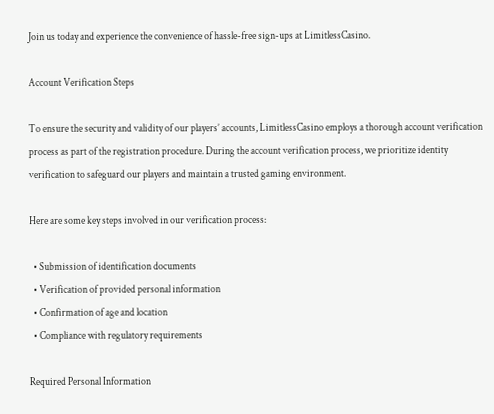Join us today and experience the convenience of hassle-free sign-ups at LimitlessCasino.

Account Verification Steps

To ensure the security and validity of our players’ accounts, LimitlessCasino employs a thorough account verification process as part of the registration procedure. During the account verification process, we prioritize identity verification to safeguard our players and maintain a trusted gaming environment.

Here are some key steps involved in our verification process:

  • Submission of identification documents
  • Verification of provided personal information
  • Confirmation of age and location
  • Compliance with regulatory requirements

Required Personal Information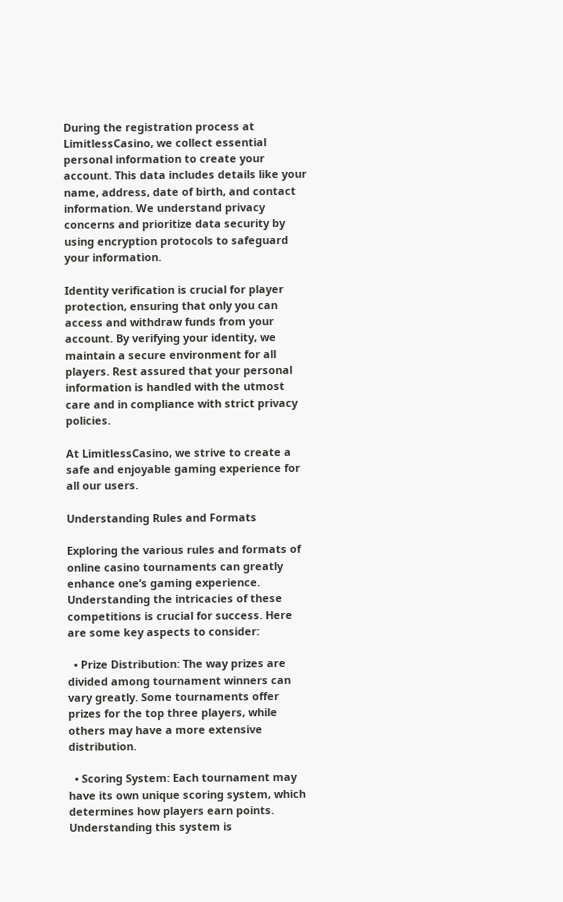During the registration process at LimitlessCasino, we collect essential personal information to create your account. This data includes details like your name, address, date of birth, and contact information. We understand privacy concerns and prioritize data security by using encryption protocols to safeguard your information.

Identity verification is crucial for player protection, ensuring that only you can access and withdraw funds from your account. By verifying your identity, we maintain a secure environment for all players. Rest assured that your personal information is handled with the utmost care and in compliance with strict privacy policies.

At LimitlessCasino, we strive to create a safe and enjoyable gaming experience for all our users.

Understanding Rules and Formats

Exploring the various rules and formats of online casino tournaments can greatly enhance one’s gaming experience. Understanding the intricacies of these competitions is crucial for success. Here are some key aspects to consider:

  • Prize Distribution: The way prizes are divided among tournament winners can vary greatly. Some tournaments offer prizes for the top three players, while others may have a more extensive distribution.

  • Scoring System: Each tournament may have its own unique scoring system, which determines how players earn points. Understanding this system is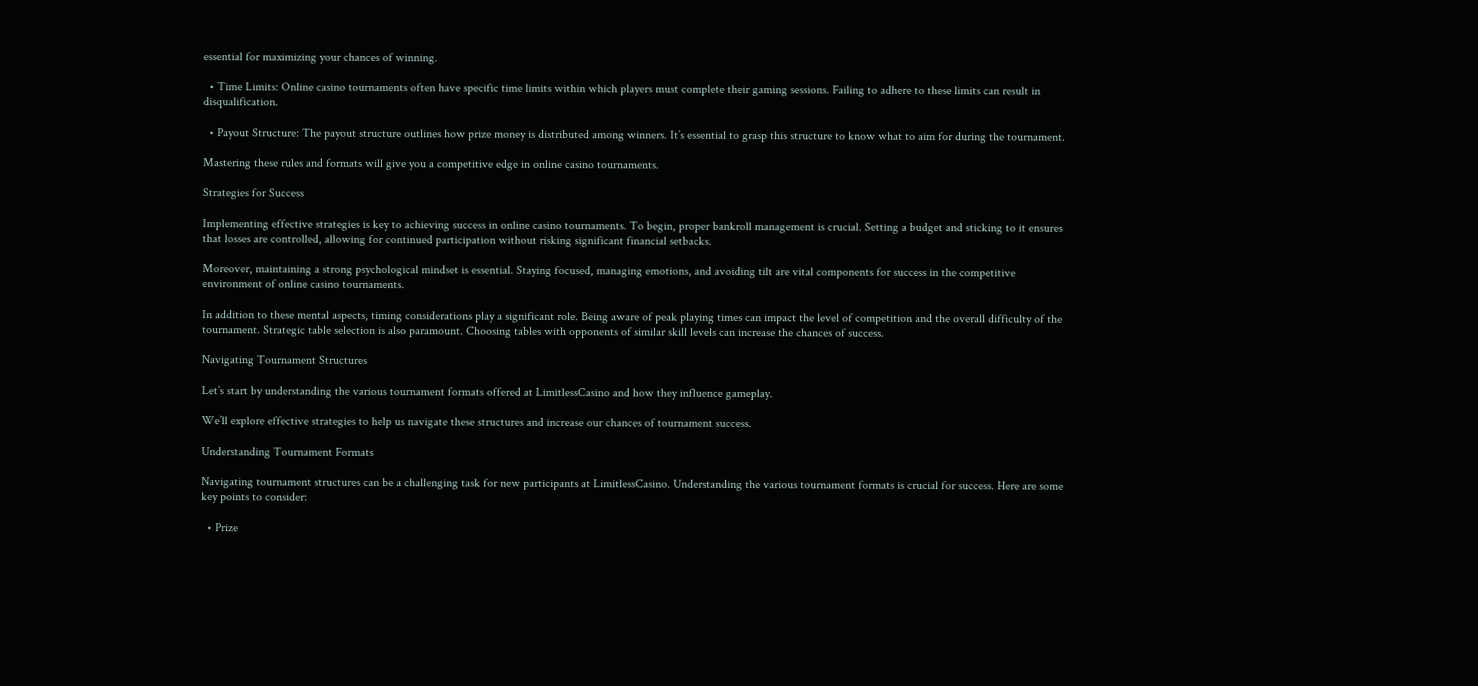essential for maximizing your chances of winning.

  • Time Limits: Online casino tournaments often have specific time limits within which players must complete their gaming sessions. Failing to adhere to these limits can result in disqualification.

  • Payout Structure: The payout structure outlines how prize money is distributed among winners. It’s essential to grasp this structure to know what to aim for during the tournament.

Mastering these rules and formats will give you a competitive edge in online casino tournaments.

Strategies for Success

Implementing effective strategies is key to achieving success in online casino tournaments. To begin, proper bankroll management is crucial. Setting a budget and sticking to it ensures that losses are controlled, allowing for continued participation without risking significant financial setbacks.

Moreover, maintaining a strong psychological mindset is essential. Staying focused, managing emotions, and avoiding tilt are vital components for success in the competitive environment of online casino tournaments.

In addition to these mental aspects, timing considerations play a significant role. Being aware of peak playing times can impact the level of competition and the overall difficulty of the tournament. Strategic table selection is also paramount. Choosing tables with opponents of similar skill levels can increase the chances of success.

Navigating Tournament Structures

Let’s start by understanding the various tournament formats offered at LimitlessCasino and how they influence gameplay.

We’ll explore effective strategies to help us navigate these structures and increase our chances of tournament success.

Understanding Tournament Formats

Navigating tournament structures can be a challenging task for new participants at LimitlessCasino. Understanding the various tournament formats is crucial for success. Here are some key points to consider:

  • Prize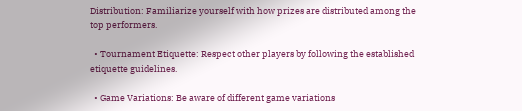Distribution: Familiarize yourself with how prizes are distributed among the top performers.

  • Tournament Etiquette: Respect other players by following the established etiquette guidelines.

  • Game Variations: Be aware of different game variations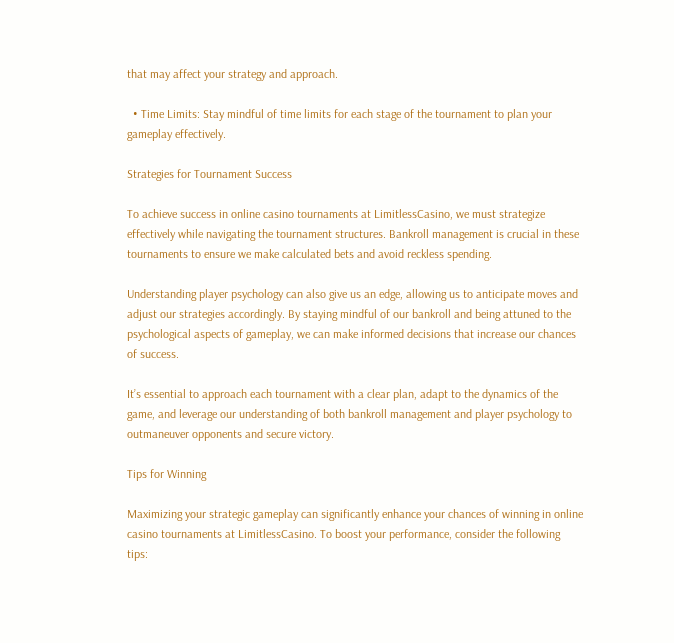that may affect your strategy and approach.

  • Time Limits: Stay mindful of time limits for each stage of the tournament to plan your gameplay effectively.

Strategies for Tournament Success

To achieve success in online casino tournaments at LimitlessCasino, we must strategize effectively while navigating the tournament structures. Bankroll management is crucial in these tournaments to ensure we make calculated bets and avoid reckless spending.

Understanding player psychology can also give us an edge, allowing us to anticipate moves and adjust our strategies accordingly. By staying mindful of our bankroll and being attuned to the psychological aspects of gameplay, we can make informed decisions that increase our chances of success.

It’s essential to approach each tournament with a clear plan, adapt to the dynamics of the game, and leverage our understanding of both bankroll management and player psychology to outmaneuver opponents and secure victory.

Tips for Winning

Maximizing your strategic gameplay can significantly enhance your chances of winning in online casino tournaments at LimitlessCasino. To boost your performance, consider the following tips: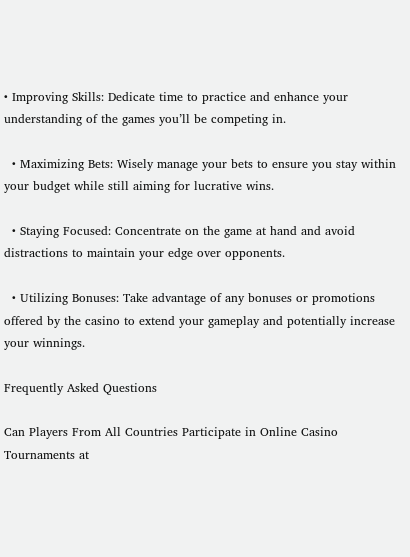• Improving Skills: Dedicate time to practice and enhance your understanding of the games you’ll be competing in.

  • Maximizing Bets: Wisely manage your bets to ensure you stay within your budget while still aiming for lucrative wins.

  • Staying Focused: Concentrate on the game at hand and avoid distractions to maintain your edge over opponents.

  • Utilizing Bonuses: Take advantage of any bonuses or promotions offered by the casino to extend your gameplay and potentially increase your winnings.

Frequently Asked Questions

Can Players From All Countries Participate in Online Casino Tournaments at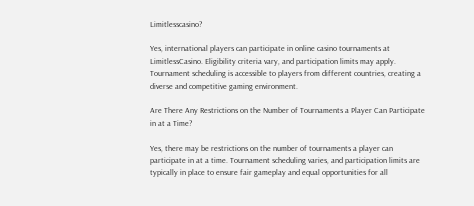Limitlesscasino?

Yes, international players can participate in online casino tournaments at LimitlessCasino. Eligibility criteria vary, and participation limits may apply. Tournament scheduling is accessible to players from different countries, creating a diverse and competitive gaming environment.

Are There Any Restrictions on the Number of Tournaments a Player Can Participate in at a Time?

Yes, there may be restrictions on the number of tournaments a player can participate in at a time. Tournament scheduling varies, and participation limits are typically in place to ensure fair gameplay and equal opportunities for all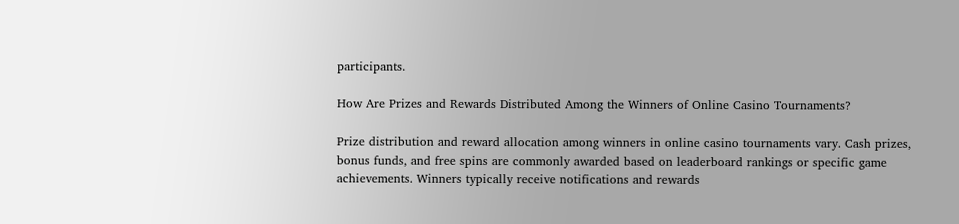participants.

How Are Prizes and Rewards Distributed Among the Winners of Online Casino Tournaments?

Prize distribution and reward allocation among winners in online casino tournaments vary. Cash prizes, bonus funds, and free spins are commonly awarded based on leaderboard rankings or specific game achievements. Winners typically receive notifications and rewards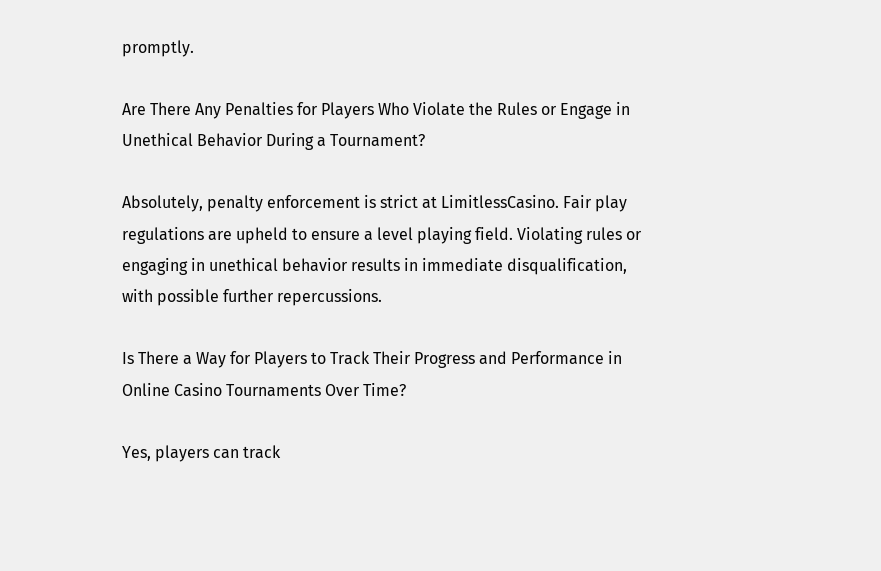promptly.

Are There Any Penalties for Players Who Violate the Rules or Engage in Unethical Behavior During a Tournament?

Absolutely, penalty enforcement is strict at LimitlessCasino. Fair play regulations are upheld to ensure a level playing field. Violating rules or engaging in unethical behavior results in immediate disqualification, with possible further repercussions.

Is There a Way for Players to Track Their Progress and Performance in Online Casino Tournaments Over Time?

Yes, players can track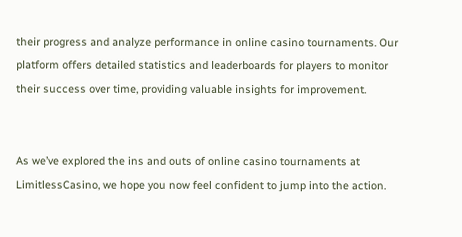their progress and analyze performance in online casino tournaments. Our platform offers detailed statistics and leaderboards for players to monitor their success over time, providing valuable insights for improvement.


As we’ve explored the ins and outs of online casino tournaments at LimitlessCasino, we hope you now feel confident to jump into the action.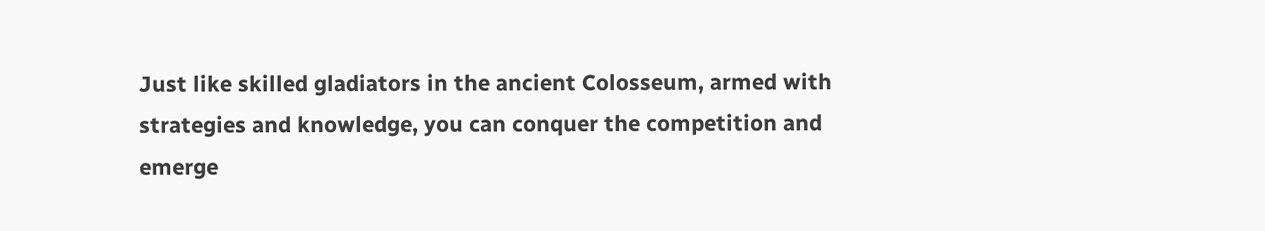Just like skilled gladiators in the ancient Colosseum, armed with strategies and knowledge, you can conquer the competition and emerge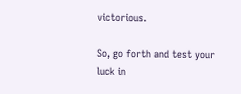victorious.

So, go forth and test your luck in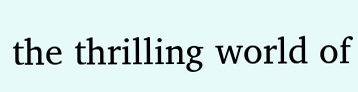the thrilling world of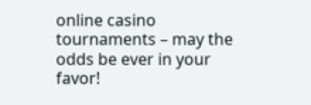online casino tournaments – may the odds be ever in your favor!